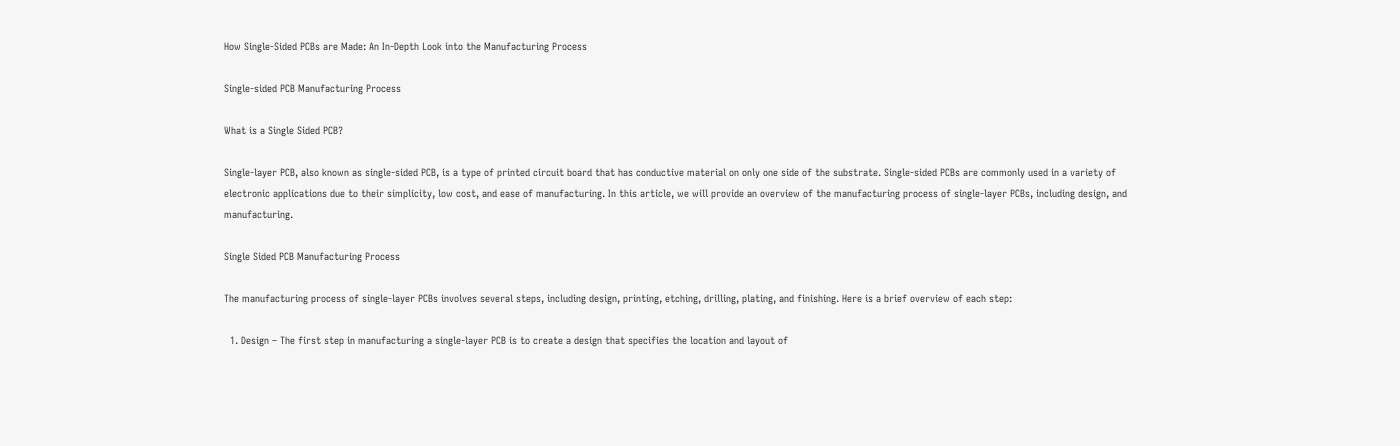How Single-Sided PCBs are Made: An In-Depth Look into the Manufacturing Process

Single-sided PCB Manufacturing Process

What is a Single Sided PCB?

Single-layer PCB, also known as single-sided PCB, is a type of printed circuit board that has conductive material on only one side of the substrate. Single-sided PCBs are commonly used in a variety of electronic applications due to their simplicity, low cost, and ease of manufacturing. In this article, we will provide an overview of the manufacturing process of single-layer PCBs, including design, and manufacturing.

Single Sided PCB Manufacturing Process

The manufacturing process of single-layer PCBs involves several steps, including design, printing, etching, drilling, plating, and finishing. Here is a brief overview of each step:

  1. Design – The first step in manufacturing a single-layer PCB is to create a design that specifies the location and layout of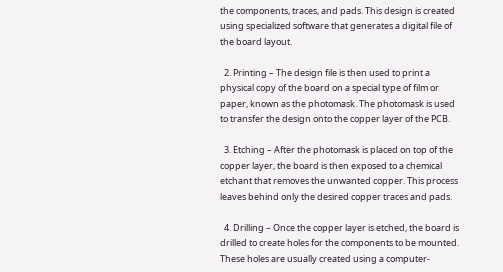the components, traces, and pads. This design is created using specialized software that generates a digital file of the board layout.

  2. Printing – The design file is then used to print a physical copy of the board on a special type of film or paper, known as the photomask. The photomask is used to transfer the design onto the copper layer of the PCB.

  3. Etching – After the photomask is placed on top of the copper layer, the board is then exposed to a chemical etchant that removes the unwanted copper. This process leaves behind only the desired copper traces and pads.

  4. Drilling – Once the copper layer is etched, the board is drilled to create holes for the components to be mounted. These holes are usually created using a computer-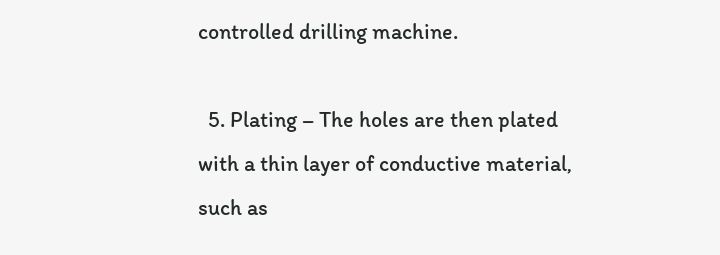controlled drilling machine.

  5. Plating – The holes are then plated with a thin layer of conductive material, such as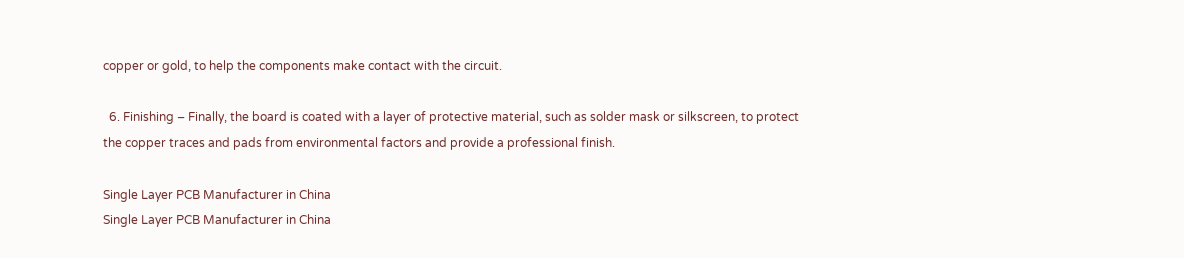copper or gold, to help the components make contact with the circuit.

  6. Finishing – Finally, the board is coated with a layer of protective material, such as solder mask or silkscreen, to protect the copper traces and pads from environmental factors and provide a professional finish.

Single Layer PCB Manufacturer in China
Single Layer PCB Manufacturer in China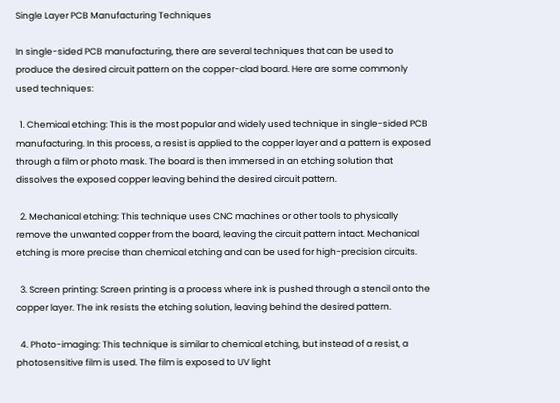Single Layer PCB Manufacturing Techniques

In single-sided PCB manufacturing, there are several techniques that can be used to produce the desired circuit pattern on the copper-clad board. Here are some commonly used techniques:

  1. Chemical etching: This is the most popular and widely used technique in single-sided PCB manufacturing. In this process, a resist is applied to the copper layer and a pattern is exposed through a film or photo mask. The board is then immersed in an etching solution that dissolves the exposed copper leaving behind the desired circuit pattern.

  2. Mechanical etching: This technique uses CNC machines or other tools to physically remove the unwanted copper from the board, leaving the circuit pattern intact. Mechanical etching is more precise than chemical etching and can be used for high-precision circuits.

  3. Screen printing: Screen printing is a process where ink is pushed through a stencil onto the copper layer. The ink resists the etching solution, leaving behind the desired pattern.

  4. Photo-imaging: This technique is similar to chemical etching, but instead of a resist, a photosensitive film is used. The film is exposed to UV light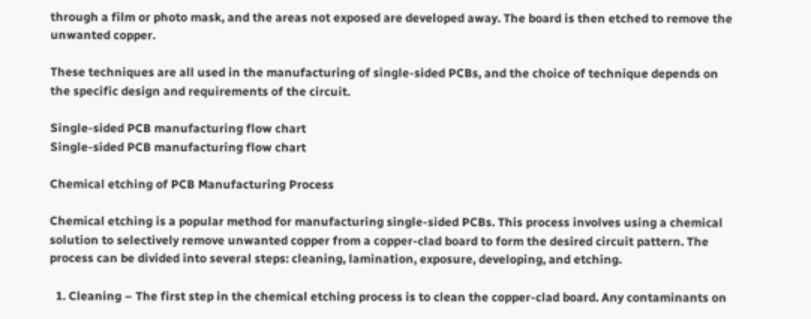through a film or photo mask, and the areas not exposed are developed away. The board is then etched to remove the unwanted copper.

These techniques are all used in the manufacturing of single-sided PCBs, and the choice of technique depends on the specific design and requirements of the circuit.

Single-sided PCB manufacturing flow chart
Single-sided PCB manufacturing flow chart

Chemical etching of PCB Manufacturing Process

Chemical etching is a popular method for manufacturing single-sided PCBs. This process involves using a chemical solution to selectively remove unwanted copper from a copper-clad board to form the desired circuit pattern. The process can be divided into several steps: cleaning, lamination, exposure, developing, and etching.

  1. Cleaning – The first step in the chemical etching process is to clean the copper-clad board. Any contaminants on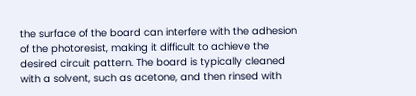the surface of the board can interfere with the adhesion of the photoresist, making it difficult to achieve the desired circuit pattern. The board is typically cleaned with a solvent, such as acetone, and then rinsed with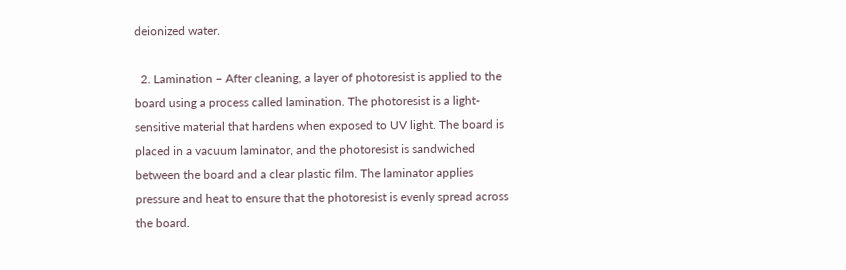deionized water.

  2. Lamination – After cleaning, a layer of photoresist is applied to the board using a process called lamination. The photoresist is a light-sensitive material that hardens when exposed to UV light. The board is placed in a vacuum laminator, and the photoresist is sandwiched between the board and a clear plastic film. The laminator applies pressure and heat to ensure that the photoresist is evenly spread across the board.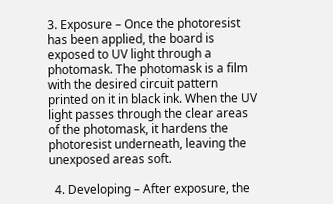3. Exposure – Once the photoresist has been applied, the board is exposed to UV light through a photomask. The photomask is a film with the desired circuit pattern printed on it in black ink. When the UV light passes through the clear areas of the photomask, it hardens the photoresist underneath, leaving the unexposed areas soft.

  4. Developing – After exposure, the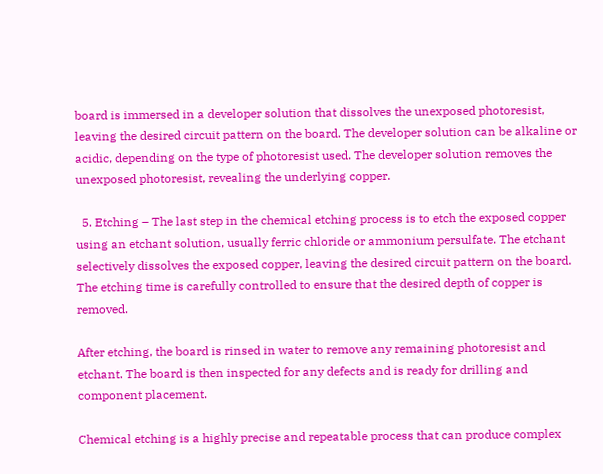board is immersed in a developer solution that dissolves the unexposed photoresist, leaving the desired circuit pattern on the board. The developer solution can be alkaline or acidic, depending on the type of photoresist used. The developer solution removes the unexposed photoresist, revealing the underlying copper.

  5. Etching – The last step in the chemical etching process is to etch the exposed copper using an etchant solution, usually ferric chloride or ammonium persulfate. The etchant selectively dissolves the exposed copper, leaving the desired circuit pattern on the board. The etching time is carefully controlled to ensure that the desired depth of copper is removed.

After etching, the board is rinsed in water to remove any remaining photoresist and etchant. The board is then inspected for any defects and is ready for drilling and component placement.

Chemical etching is a highly precise and repeatable process that can produce complex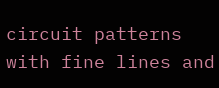circuit patterns with fine lines and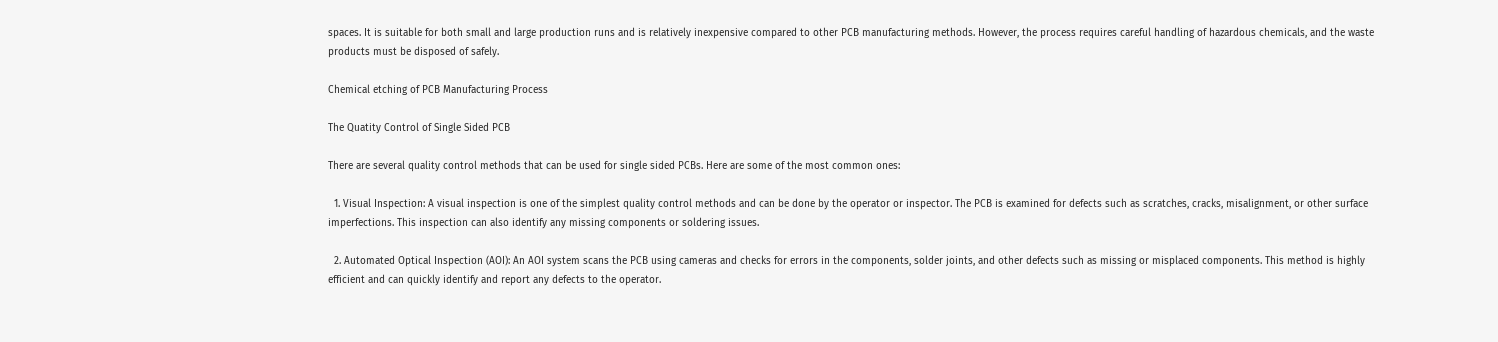spaces. It is suitable for both small and large production runs and is relatively inexpensive compared to other PCB manufacturing methods. However, the process requires careful handling of hazardous chemicals, and the waste products must be disposed of safely.

Chemical etching of PCB Manufacturing Process

The Quatity Control of Single Sided PCB

There are several quality control methods that can be used for single sided PCBs. Here are some of the most common ones:

  1. Visual Inspection: A visual inspection is one of the simplest quality control methods and can be done by the operator or inspector. The PCB is examined for defects such as scratches, cracks, misalignment, or other surface imperfections. This inspection can also identify any missing components or soldering issues.

  2. Automated Optical Inspection (AOI): An AOI system scans the PCB using cameras and checks for errors in the components, solder joints, and other defects such as missing or misplaced components. This method is highly efficient and can quickly identify and report any defects to the operator.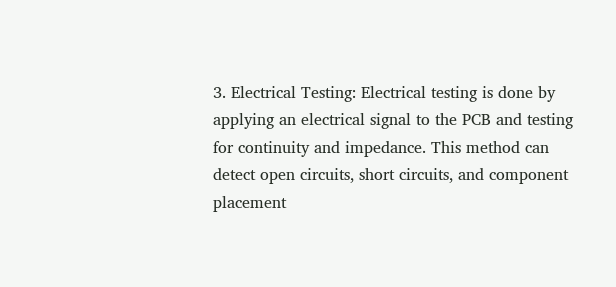3. Electrical Testing: Electrical testing is done by applying an electrical signal to the PCB and testing for continuity and impedance. This method can detect open circuits, short circuits, and component placement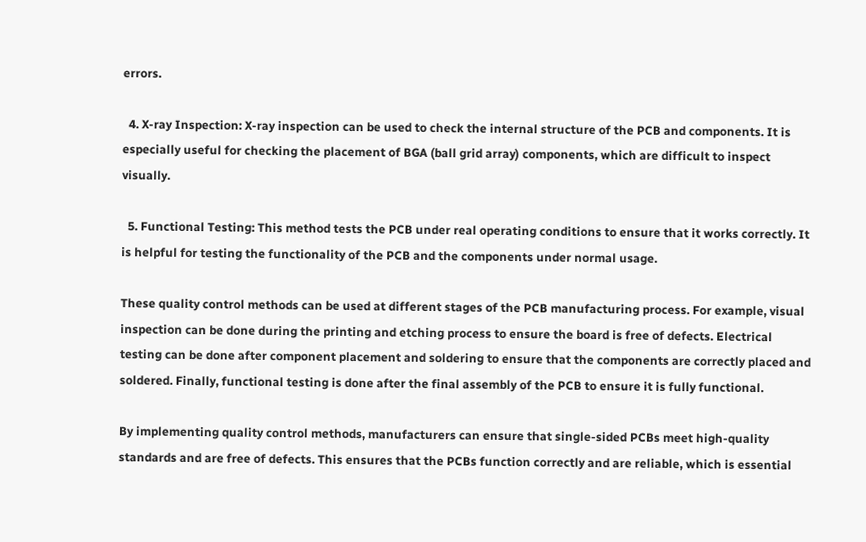errors.

  4. X-ray Inspection: X-ray inspection can be used to check the internal structure of the PCB and components. It is especially useful for checking the placement of BGA (ball grid array) components, which are difficult to inspect visually.

  5. Functional Testing: This method tests the PCB under real operating conditions to ensure that it works correctly. It is helpful for testing the functionality of the PCB and the components under normal usage.

These quality control methods can be used at different stages of the PCB manufacturing process. For example, visual inspection can be done during the printing and etching process to ensure the board is free of defects. Electrical testing can be done after component placement and soldering to ensure that the components are correctly placed and soldered. Finally, functional testing is done after the final assembly of the PCB to ensure it is fully functional.

By implementing quality control methods, manufacturers can ensure that single-sided PCBs meet high-quality standards and are free of defects. This ensures that the PCBs function correctly and are reliable, which is essential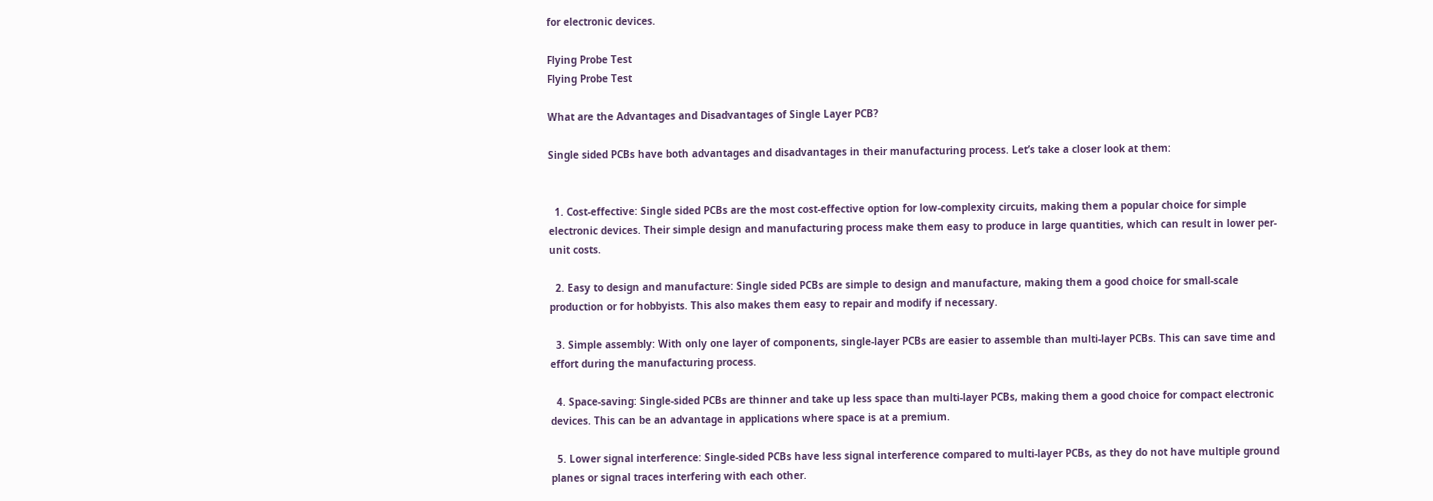for electronic devices.

Flying Probe Test
Flying Probe Test

What are the Advantages and Disadvantages of Single Layer PCB?

Single sided PCBs have both advantages and disadvantages in their manufacturing process. Let’s take a closer look at them:


  1. Cost-effective: Single sided PCBs are the most cost-effective option for low-complexity circuits, making them a popular choice for simple electronic devices. Their simple design and manufacturing process make them easy to produce in large quantities, which can result in lower per-unit costs.

  2. Easy to design and manufacture: Single sided PCBs are simple to design and manufacture, making them a good choice for small-scale production or for hobbyists. This also makes them easy to repair and modify if necessary.

  3. Simple assembly: With only one layer of components, single-layer PCBs are easier to assemble than multi-layer PCBs. This can save time and effort during the manufacturing process.

  4. Space-saving: Single-sided PCBs are thinner and take up less space than multi-layer PCBs, making them a good choice for compact electronic devices. This can be an advantage in applications where space is at a premium.

  5. Lower signal interference: Single-sided PCBs have less signal interference compared to multi-layer PCBs, as they do not have multiple ground planes or signal traces interfering with each other.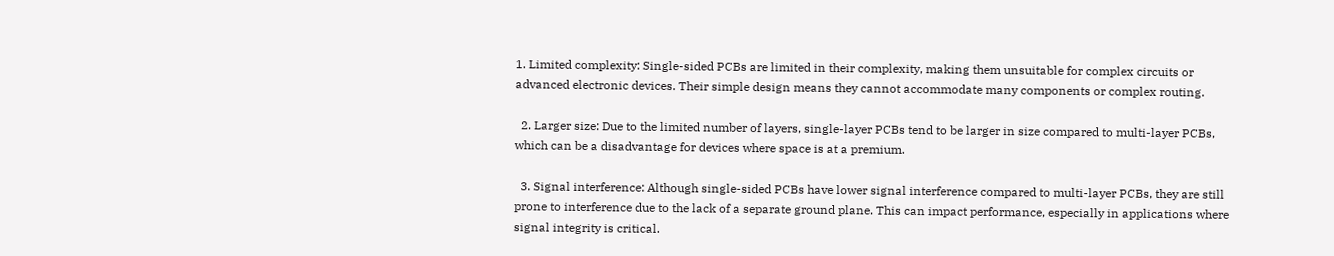1. Limited complexity: Single-sided PCBs are limited in their complexity, making them unsuitable for complex circuits or advanced electronic devices. Their simple design means they cannot accommodate many components or complex routing.

  2. Larger size: Due to the limited number of layers, single-layer PCBs tend to be larger in size compared to multi-layer PCBs, which can be a disadvantage for devices where space is at a premium.

  3. Signal interference: Although single-sided PCBs have lower signal interference compared to multi-layer PCBs, they are still prone to interference due to the lack of a separate ground plane. This can impact performance, especially in applications where signal integrity is critical.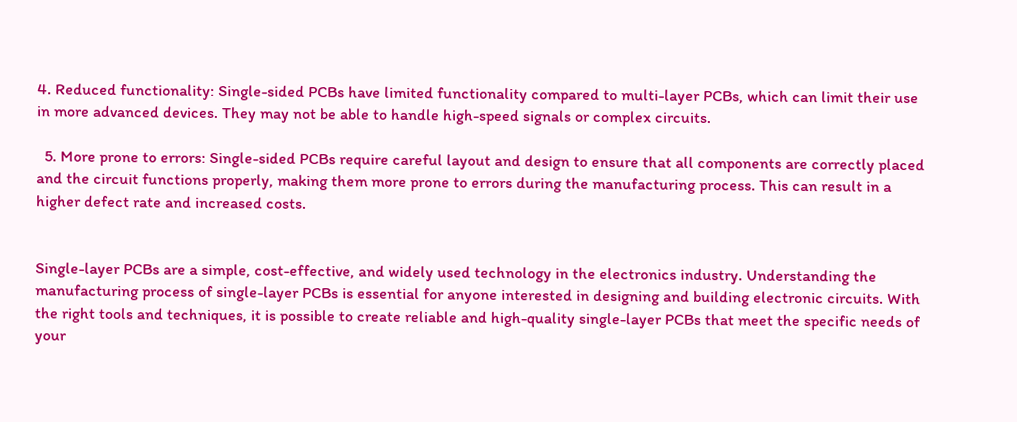4. Reduced functionality: Single-sided PCBs have limited functionality compared to multi-layer PCBs, which can limit their use in more advanced devices. They may not be able to handle high-speed signals or complex circuits.

  5. More prone to errors: Single-sided PCBs require careful layout and design to ensure that all components are correctly placed and the circuit functions properly, making them more prone to errors during the manufacturing process. This can result in a higher defect rate and increased costs.


Single-layer PCBs are a simple, cost-effective, and widely used technology in the electronics industry. Understanding the manufacturing process of single-layer PCBs is essential for anyone interested in designing and building electronic circuits. With the right tools and techniques, it is possible to create reliable and high-quality single-layer PCBs that meet the specific needs of your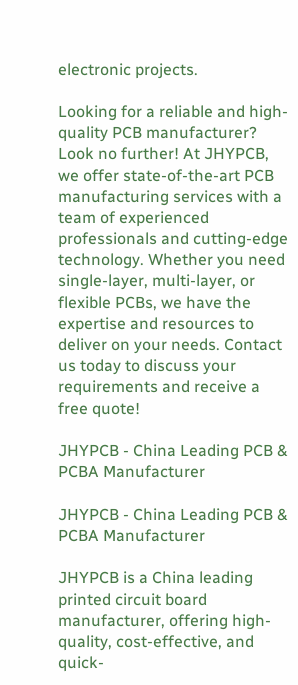electronic projects.

Looking for a reliable and high-quality PCB manufacturer? Look no further! At JHYPCB, we offer state-of-the-art PCB manufacturing services with a team of experienced professionals and cutting-edge technology. Whether you need single-layer, multi-layer, or flexible PCBs, we have the expertise and resources to deliver on your needs. Contact us today to discuss your requirements and receive a free quote!

JHYPCB - China Leading PCB & PCBA Manufacturer

JHYPCB - China Leading PCB & PCBA Manufacturer

JHYPCB is a China leading printed circuit board manufacturer, offering high-quality, cost-effective, and quick-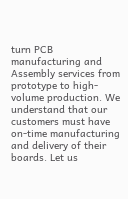turn PCB manufacturing and Assembly services from prototype to high-volume production. We understand that our customers must have on-time manufacturing and delivery of their boards. Let us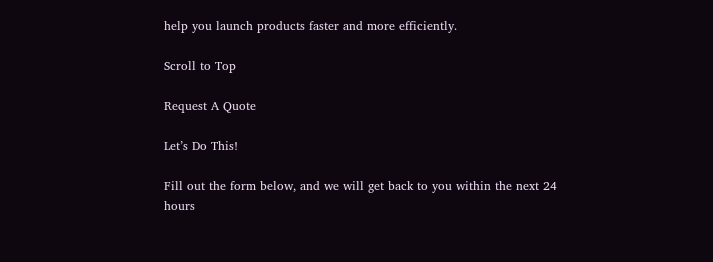help you launch products faster and more efficiently.

Scroll to Top

Request A Quote

Let’s Do This!

Fill out the form below, and we will get back to you within the next 24
hours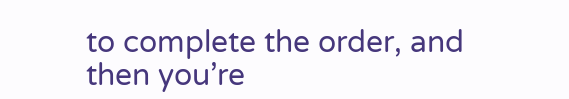to complete the order, and then you’re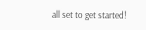all set to get started!